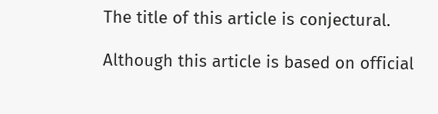The title of this article is conjectural.

Although this article is based on official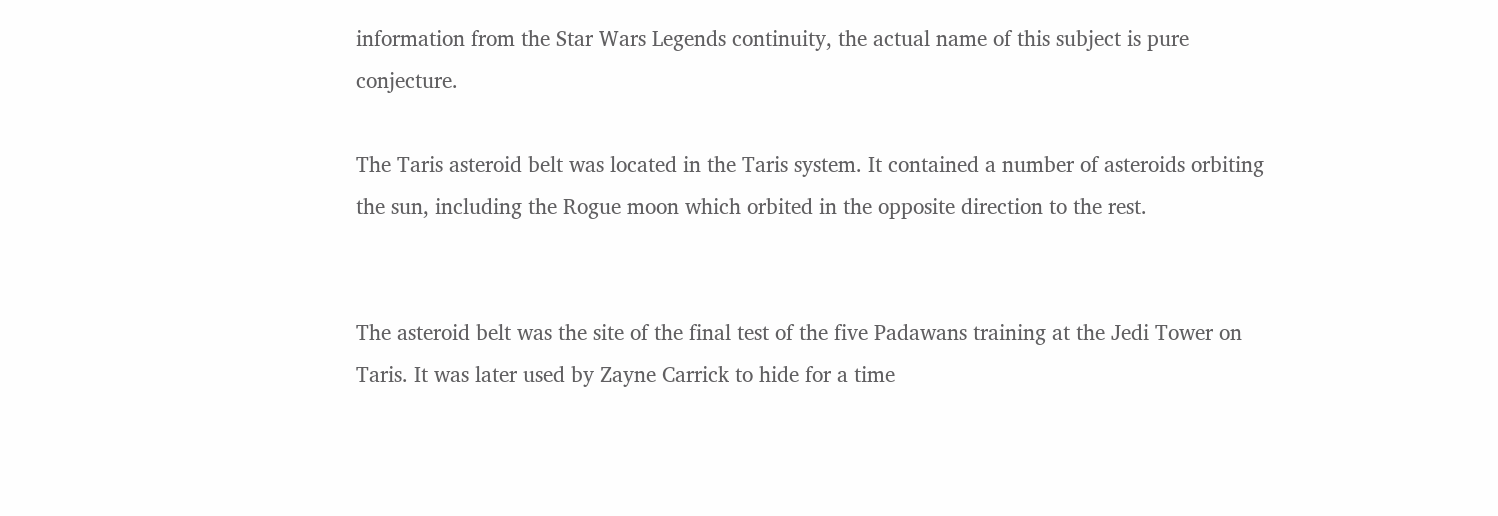information from the Star Wars Legends continuity, the actual name of this subject is pure conjecture.

The Taris asteroid belt was located in the Taris system. It contained a number of asteroids orbiting the sun, including the Rogue moon which orbited in the opposite direction to the rest.


The asteroid belt was the site of the final test of the five Padawans training at the Jedi Tower on Taris. It was later used by Zayne Carrick to hide for a time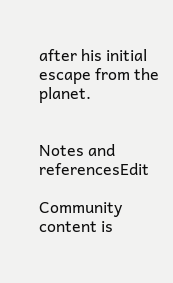after his initial escape from the planet.


Notes and referencesEdit

Community content is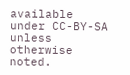available under CC-BY-SA unless otherwise noted.